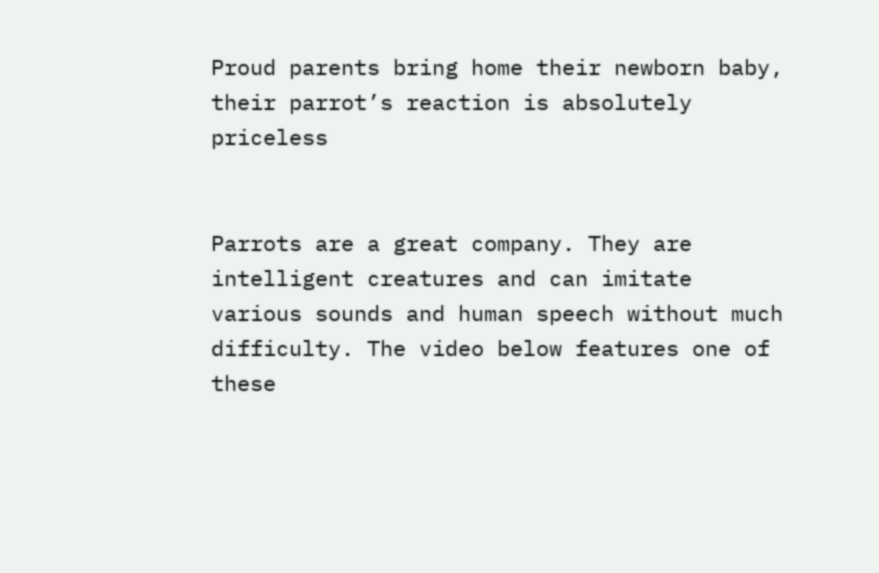Proud parents bring home their newborn baby, their parrot’s reaction is absolutely priceless


Parrots are a great company. They are intelligent creatures and can imitate various sounds and human speech without much difficulty. The video below features one of these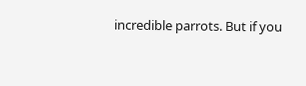incredible parrots. But if you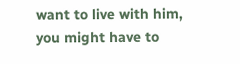want to live with him, you might have to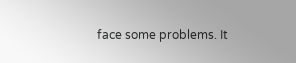face some problems. It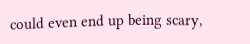could even end up being scary,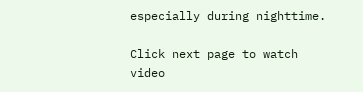especially during nighttime.

Click next page to watch video